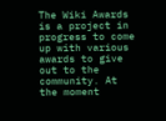The Wiki Awards is a project in progress to come up with various awards to give out to the community. At the moment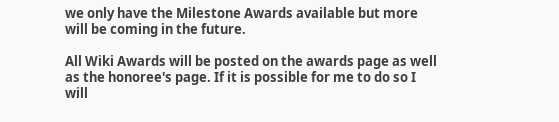we only have the Milestone Awards available but more will be coming in the future.

All Wiki Awards will be posted on the awards page as well as the honoree's page. If it is possible for me to do so I will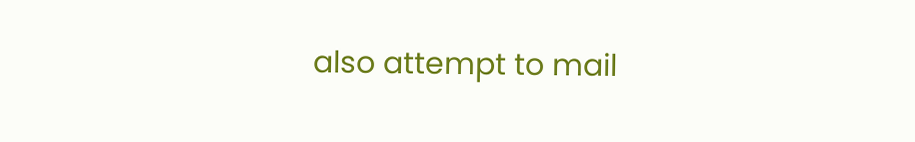also attempt to mail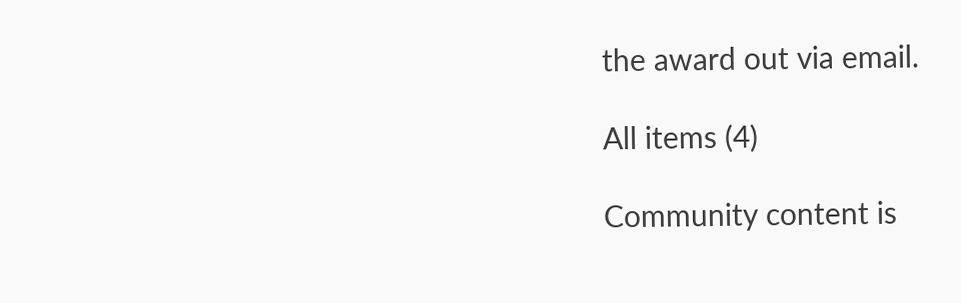the award out via email.

All items (4)

Community content is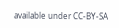available under CC-BY-SA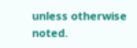unless otherwise noted.